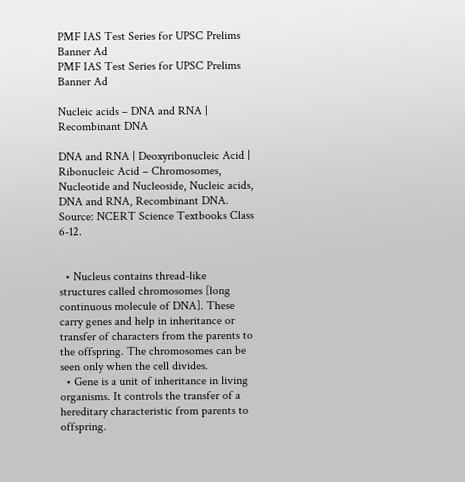PMF IAS Test Series for UPSC Prelims Banner Ad
PMF IAS Test Series for UPSC Prelims Banner Ad

Nucleic acids – DNA and RNA | Recombinant DNA

DNA and RNA | Deoxyribonucleic Acid | Ribonucleic Acid – Chromosomes, Nucleotide and Nucleoside, Nucleic acids, DNA and RNA, Recombinant DNA. Source: NCERT Science Textbooks Class 6-12.


  • Nucleus contains thread-like structures called chromosomes [long continuous molecule of DNA]. These carry genes and help in inheritance or transfer of characters from the parents to the offspring. The chromosomes can be seen only when the cell divides.
  • Gene is a unit of inheritance in living organisms. It controls the transfer of a hereditary characteristic from parents to offspring.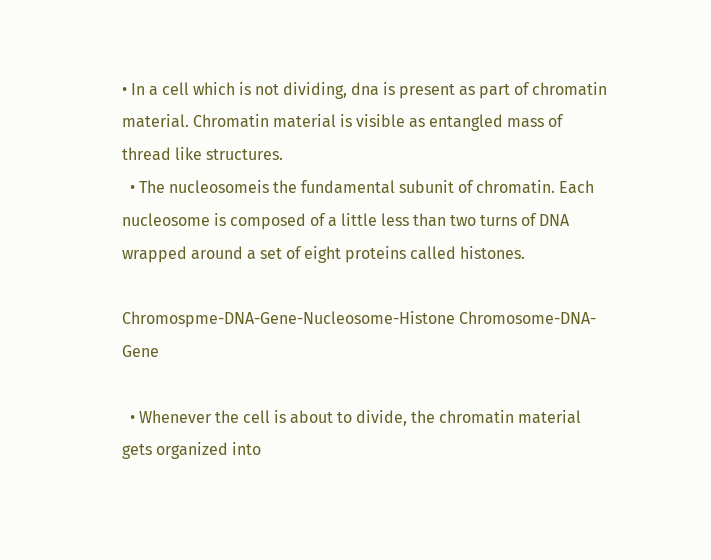• In a cell which is not dividing, dna is present as part of chromatin material. Chromatin material is visible as entangled mass of thread like structures.
  • The nucleosomeis the fundamental subunit of chromatin. Each nucleosome is composed of a little less than two turns of DNA wrapped around a set of eight proteins called histones.

Chromospme-DNA-Gene-Nucleosome-Histone Chromosome-DNA-Gene

  • Whenever the cell is about to divide, the chromatin material gets organized into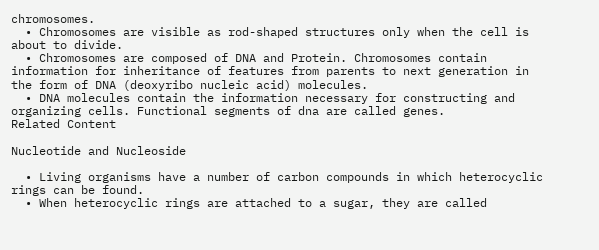chromosomes.
  • Chromosomes are visible as rod-shaped structures only when the cell is about to divide.
  • Chromosomes are composed of DNA and Protein. Chromosomes contain information for inheritance of features from parents to next generation in the form of DNA (deoxyribo nucleic acid) molecules.
  • DNA molecules contain the information necessary for constructing and organizing cells. Functional segments of dna are called genes.
Related Content

Nucleotide and Nucleoside

  • Living organisms have a number of carbon compounds in which heterocyclic rings can be found.
  • When heterocyclic rings are attached to a sugar, they are called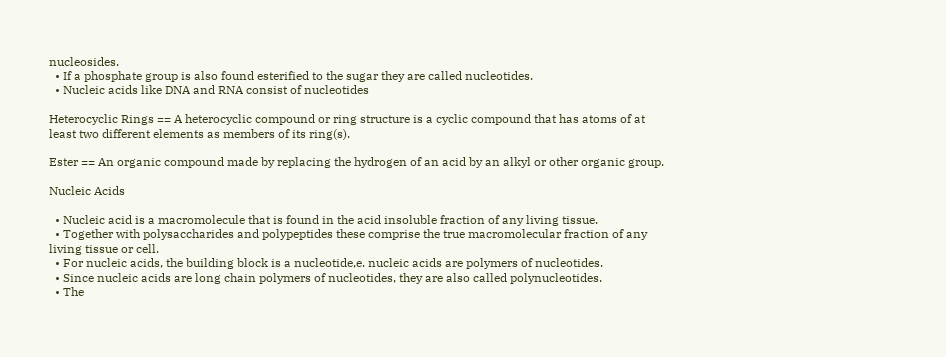nucleosides.
  • If a phosphate group is also found esterified to the sugar they are called nucleotides.
  • Nucleic acids like DNA and RNA consist of nucleotides

Heterocyclic Rings == A heterocyclic compound or ring structure is a cyclic compound that has atoms of at least two different elements as members of its ring(s).

Ester == An organic compound made by replacing the hydrogen of an acid by an alkyl or other organic group.

Nucleic Acids

  • Nucleic acid is a macromolecule that is found in the acid insoluble fraction of any living tissue.
  • Together with polysaccharides and polypeptides these comprise the true macromolecular fraction of any living tissue or cell.
  • For nucleic acids, the building block is a nucleotide,e. nucleic acids are polymers of nucleotides.
  • Since nucleic acids are long chain polymers of nucleotides, they are also called polynucleotides.
  • The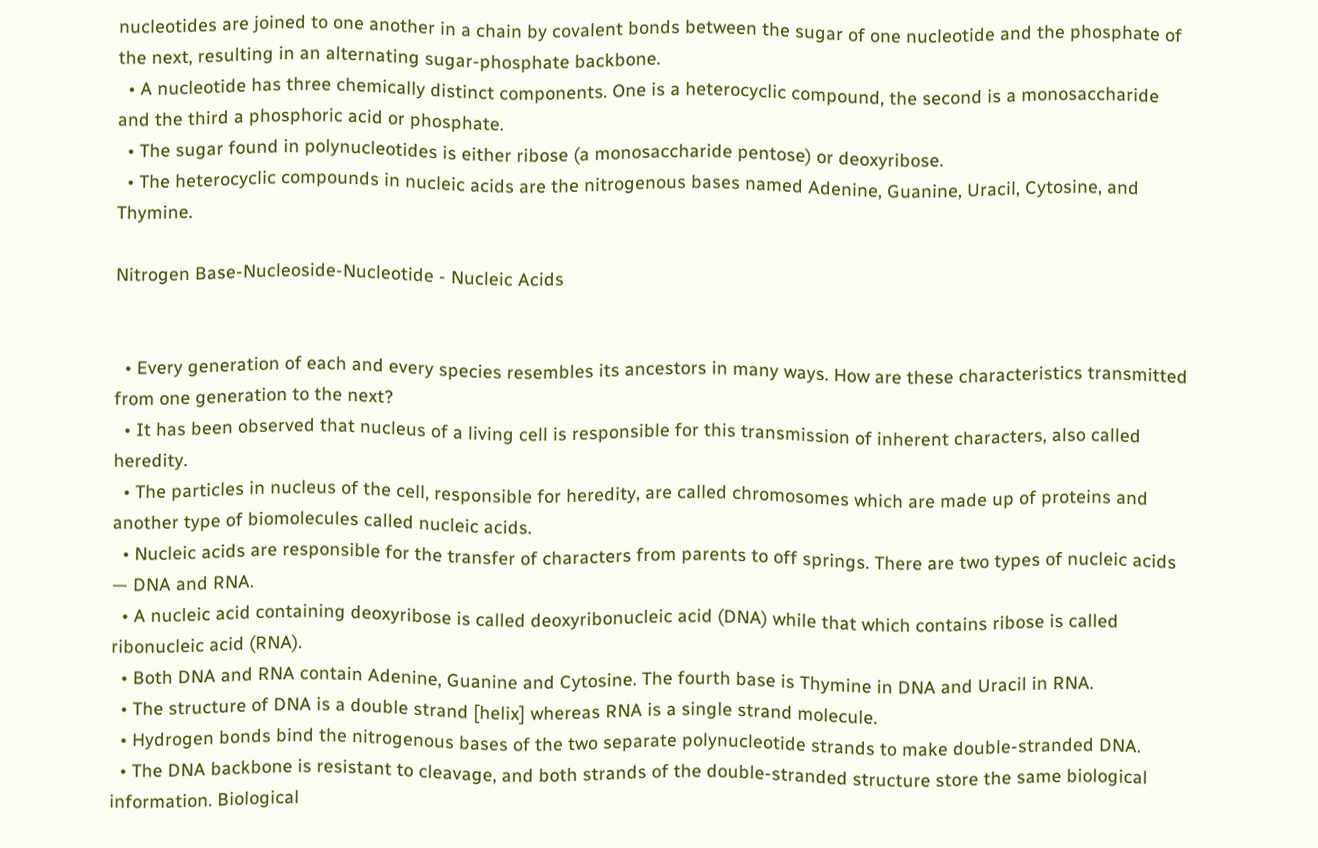nucleotides are joined to one another in a chain by covalent bonds between the sugar of one nucleotide and the phosphate of the next, resulting in an alternating sugar-phosphate backbone.
  • A nucleotide has three chemically distinct components. One is a heterocyclic compound, the second is a monosaccharide and the third a phosphoric acid or phosphate.
  • The sugar found in polynucleotides is either ribose (a monosaccharide pentose) or deoxyribose.
  • The heterocyclic compounds in nucleic acids are the nitrogenous bases named Adenine, Guanine, Uracil, Cytosine, and Thymine.

Nitrogen Base-Nucleoside-Nucleotide - Nucleic Acids


  • Every generation of each and every species resembles its ancestors in many ways. How are these characteristics transmitted from one generation to the next?
  • It has been observed that nucleus of a living cell is responsible for this transmission of inherent characters, also called heredity.
  • The particles in nucleus of the cell, responsible for heredity, are called chromosomes which are made up of proteins and another type of biomolecules called nucleic acids.
  • Nucleic acids are responsible for the transfer of characters from parents to off springs. There are two types of nucleic acids — DNA and RNA.
  • A nucleic acid containing deoxyribose is called deoxyribonucleic acid (DNA) while that which contains ribose is called ribonucleic acid (RNA).
  • Both DNA and RNA contain Adenine, Guanine and Cytosine. The fourth base is Thymine in DNA and Uracil in RNA.
  • The structure of DNA is a double strand [helix] whereas RNA is a single strand molecule.
  • Hydrogen bonds bind the nitrogenous bases of the two separate polynucleotide strands to make double-stranded DNA.
  • The DNA backbone is resistant to cleavage, and both strands of the double-stranded structure store the same biological information. Biological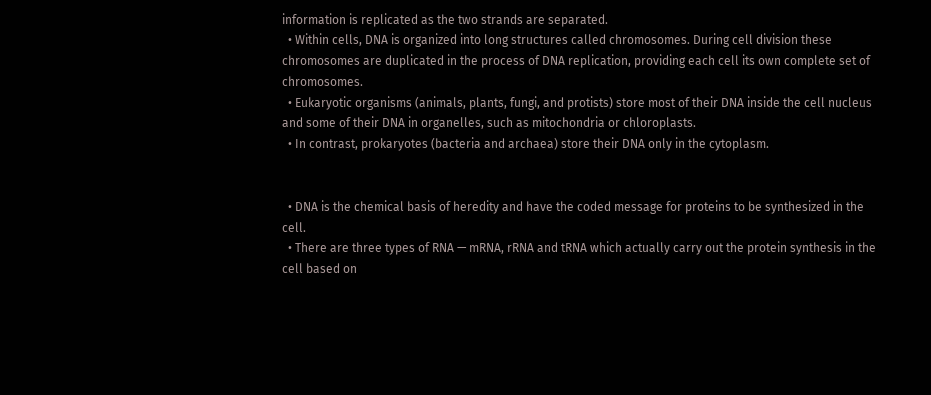information is replicated as the two strands are separated.
  • Within cells, DNA is organized into long structures called chromosomes. During cell division these chromosomes are duplicated in the process of DNA replication, providing each cell its own complete set of chromosomes.
  • Eukaryotic organisms (animals, plants, fungi, and protists) store most of their DNA inside the cell nucleus and some of their DNA in organelles, such as mitochondria or chloroplasts.
  • In contrast, prokaryotes (bacteria and archaea) store their DNA only in the cytoplasm.


  • DNA is the chemical basis of heredity and have the coded message for proteins to be synthesized in the cell.
  • There are three types of RNA — mRNA, rRNA and tRNA which actually carry out the protein synthesis in the cell based on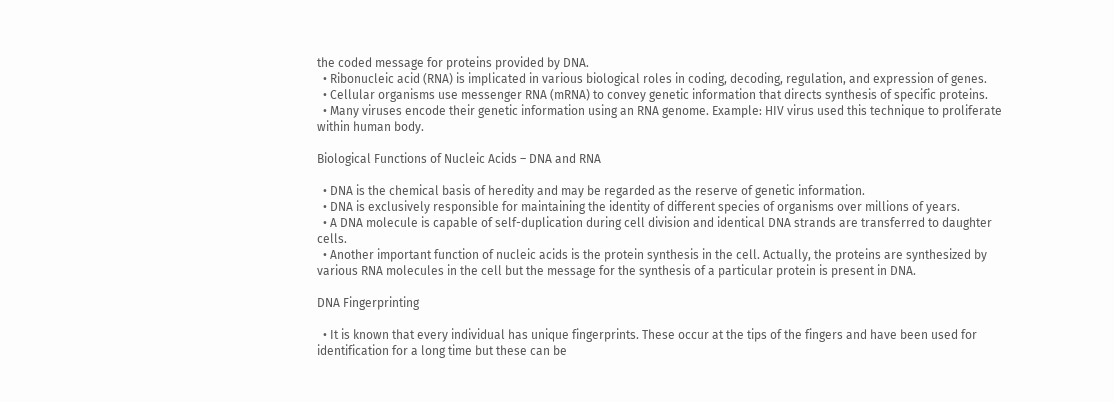the coded message for proteins provided by DNA.
  • Ribonucleic acid (RNA) is implicated in various biological roles in coding, decoding, regulation, and expression of genes.
  • Cellular organisms use messenger RNA (mRNA) to convey genetic information that directs synthesis of specific proteins.
  • Many viruses encode their genetic information using an RNA genome. Example: HIV virus used this technique to proliferate within human body.

Biological Functions of Nucleic Acids – DNA and RNA

  • DNA is the chemical basis of heredity and may be regarded as the reserve of genetic information.
  • DNA is exclusively responsible for maintaining the identity of different species of organisms over millions of years.
  • A DNA molecule is capable of self-duplication during cell division and identical DNA strands are transferred to daughter cells.
  • Another important function of nucleic acids is the protein synthesis in the cell. Actually, the proteins are synthesized by various RNA molecules in the cell but the message for the synthesis of a particular protein is present in DNA.

DNA Fingerprinting

  • It is known that every individual has unique fingerprints. These occur at the tips of the fingers and have been used for identification for a long time but these can be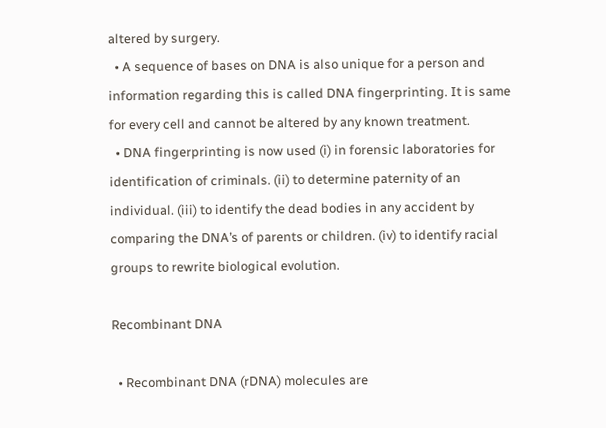altered by surgery.
  • A sequence of bases on DNA is also unique for a person and information regarding this is called DNA fingerprinting. It is same for every cell and cannot be altered by any known treatment.
  • DNA fingerprinting is now used (i) in forensic laboratories for identification of criminals. (ii) to determine paternity of an individual. (iii) to identify the dead bodies in any accident by comparing the DNA’s of parents or children. (iv) to identify racial groups to rewrite biological evolution.

Recombinant DNA

  • Recombinant DNA (rDNA) molecules are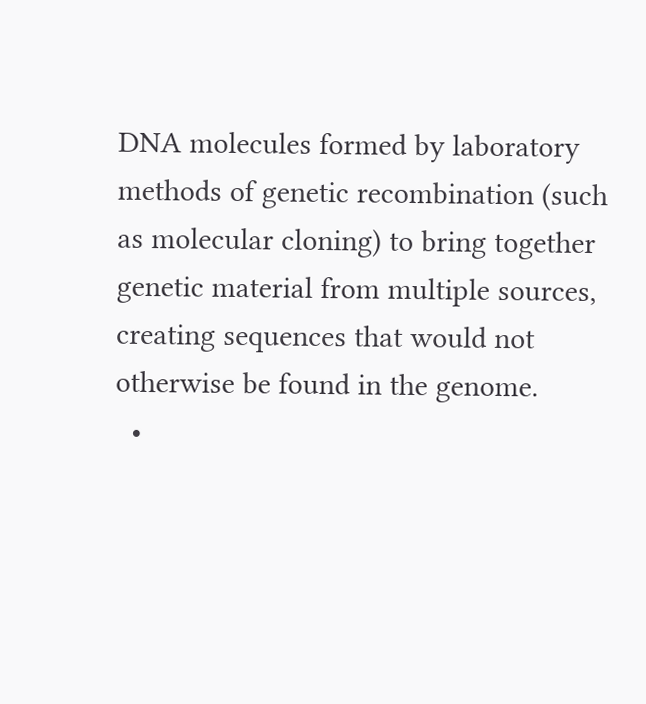DNA molecules formed by laboratory methods of genetic recombination (such as molecular cloning) to bring together genetic material from multiple sources, creating sequences that would not otherwise be found in the genome.
  •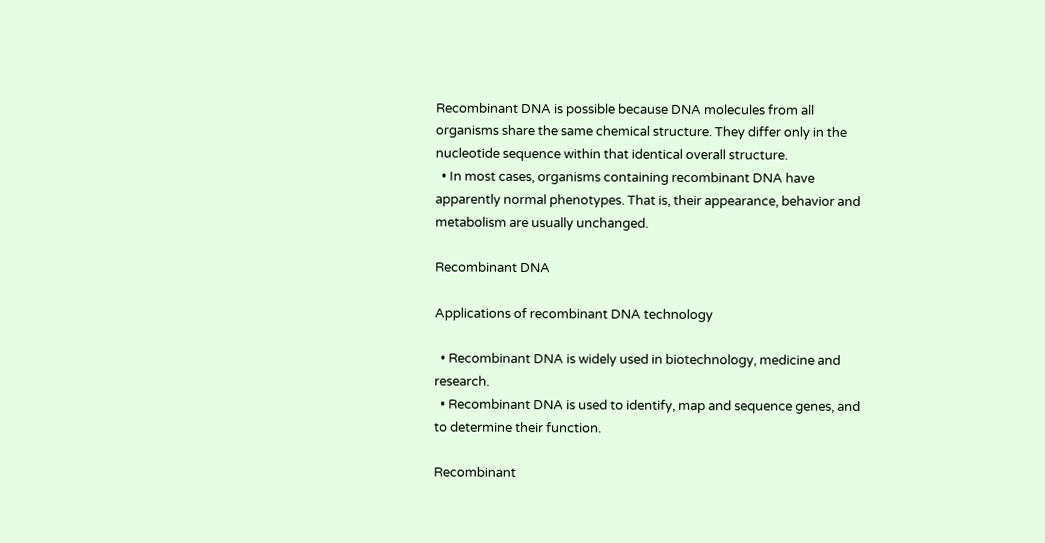Recombinant DNA is possible because DNA molecules from all organisms share the same chemical structure. They differ only in the nucleotide sequence within that identical overall structure.
  • In most cases, organisms containing recombinant DNA have apparently normal phenotypes. That is, their appearance, behavior and metabolism are usually unchanged.

Recombinant DNA

Applications of recombinant DNA technology

  • Recombinant DNA is widely used in biotechnology, medicine and research.
  • Recombinant DNA is used to identify, map and sequence genes, and to determine their function.

Recombinant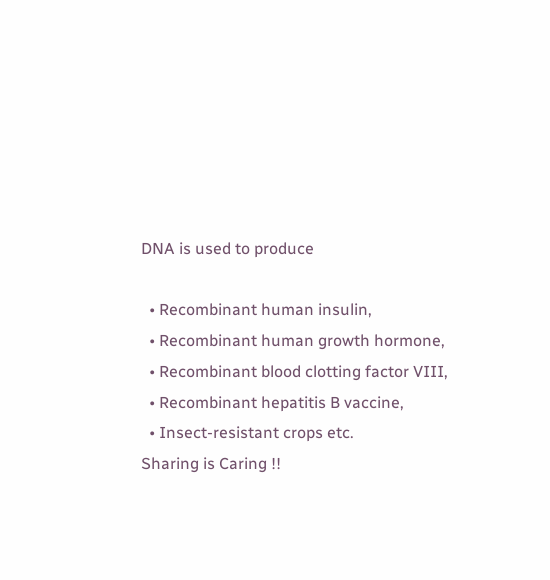DNA is used to produce

  • Recombinant human insulin,
  • Recombinant human growth hormone,
  • Recombinant blood clotting factor VIII,
  • Recombinant hepatitis B vaccine,
  • Insect-resistant crops etc.
Sharing is Caring !!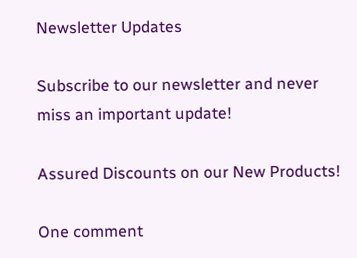Newsletter Updates

Subscribe to our newsletter and never miss an important update!

Assured Discounts on our New Products!

One comment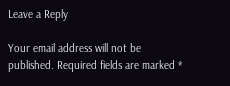Leave a Reply

Your email address will not be published. Required fields are marked *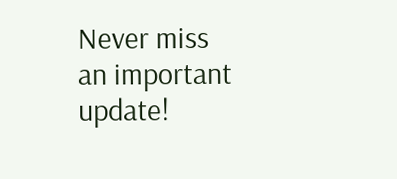Never miss an important update!